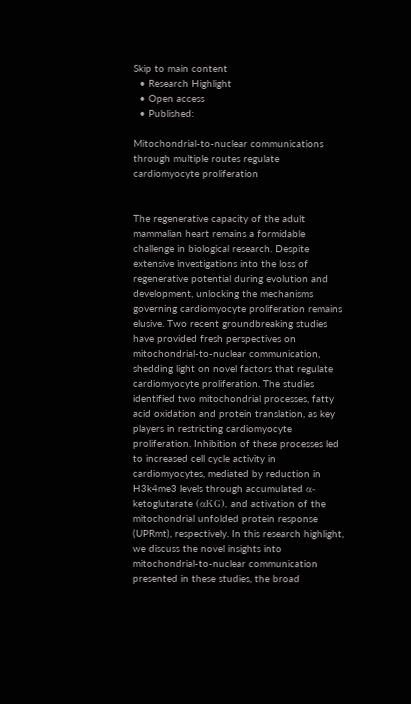Skip to main content
  • Research Highlight
  • Open access
  • Published:

Mitochondrial-to-nuclear communications through multiple routes regulate cardiomyocyte proliferation


The regenerative capacity of the adult mammalian heart remains a formidable challenge in biological research. Despite extensive investigations into the loss of regenerative potential during evolution and development, unlocking the mechanisms governing cardiomyocyte proliferation remains elusive. Two recent groundbreaking studies have provided fresh perspectives on mitochondrial-to-nuclear communication, shedding light on novel factors that regulate cardiomyocyte proliferation. The studies identified two mitochondrial processes, fatty acid oxidation and protein translation, as key players in restricting cardiomyocyte proliferation. Inhibition of these processes led to increased cell cycle activity in cardiomyocytes, mediated by reduction in H3k4me3 levels through accumulated α-ketoglutarate (αKG), and activation of the mitochondrial unfolded protein response (UPRmt), respectively. In this research highlight, we discuss the novel insights into mitochondrial-to-nuclear communication presented in these studies, the broad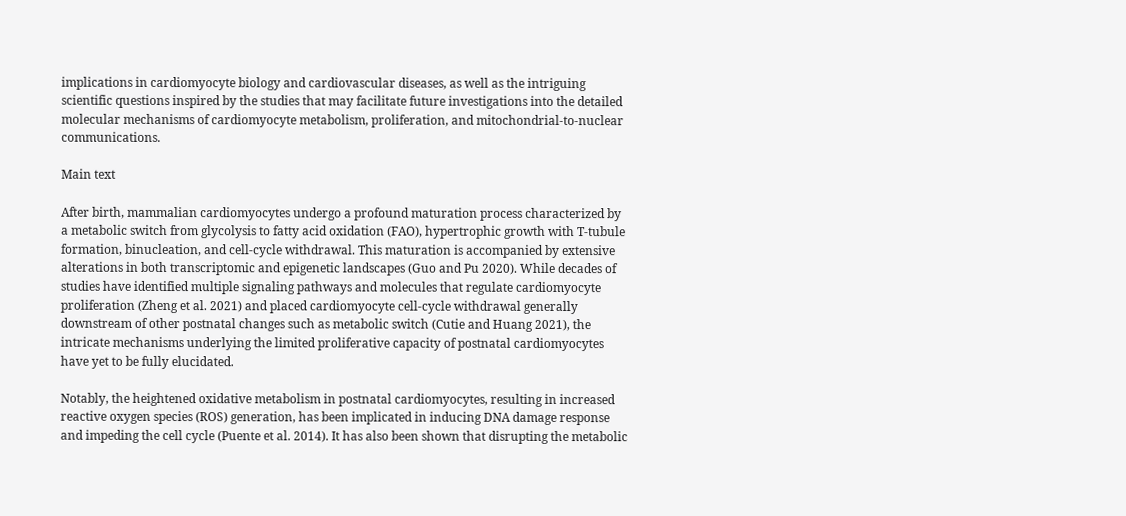implications in cardiomyocyte biology and cardiovascular diseases, as well as the intriguing scientific questions inspired by the studies that may facilitate future investigations into the detailed molecular mechanisms of cardiomyocyte metabolism, proliferation, and mitochondrial-to-nuclear communications.

Main text

After birth, mammalian cardiomyocytes undergo a profound maturation process characterized by a metabolic switch from glycolysis to fatty acid oxidation (FAO), hypertrophic growth with T-tubule formation, binucleation, and cell-cycle withdrawal. This maturation is accompanied by extensive alterations in both transcriptomic and epigenetic landscapes (Guo and Pu 2020). While decades of studies have identified multiple signaling pathways and molecules that regulate cardiomyocyte proliferation (Zheng et al. 2021) and placed cardiomyocyte cell-cycle withdrawal generally downstream of other postnatal changes such as metabolic switch (Cutie and Huang 2021), the intricate mechanisms underlying the limited proliferative capacity of postnatal cardiomyocytes have yet to be fully elucidated.

Notably, the heightened oxidative metabolism in postnatal cardiomyocytes, resulting in increased reactive oxygen species (ROS) generation, has been implicated in inducing DNA damage response and impeding the cell cycle (Puente et al. 2014). It has also been shown that disrupting the metabolic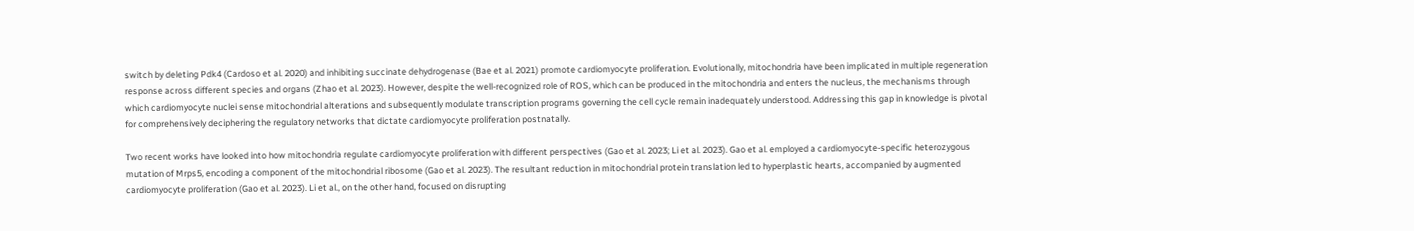switch by deleting Pdk4 (Cardoso et al. 2020) and inhibiting succinate dehydrogenase (Bae et al. 2021) promote cardiomyocyte proliferation. Evolutionally, mitochondria have been implicated in multiple regeneration response across different species and organs (Zhao et al. 2023). However, despite the well-recognized role of ROS, which can be produced in the mitochondria and enters the nucleus, the mechanisms through which cardiomyocyte nuclei sense mitochondrial alterations and subsequently modulate transcription programs governing the cell cycle remain inadequately understood. Addressing this gap in knowledge is pivotal for comprehensively deciphering the regulatory networks that dictate cardiomyocyte proliferation postnatally.

Two recent works have looked into how mitochondria regulate cardiomyocyte proliferation with different perspectives (Gao et al. 2023; Li et al. 2023). Gao et al. employed a cardiomyocyte-specific heterozygous mutation of Mrps5, encoding a component of the mitochondrial ribosome (Gao et al. 2023). The resultant reduction in mitochondrial protein translation led to hyperplastic hearts, accompanied by augmented cardiomyocyte proliferation (Gao et al. 2023). Li et al., on the other hand, focused on disrupting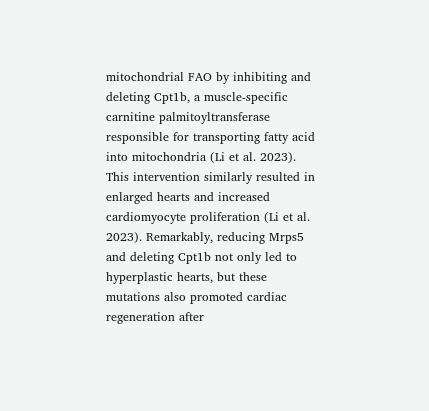mitochondrial FAO by inhibiting and deleting Cpt1b, a muscle-specific carnitine palmitoyltransferase responsible for transporting fatty acid into mitochondria (Li et al. 2023). This intervention similarly resulted in enlarged hearts and increased cardiomyocyte proliferation (Li et al. 2023). Remarkably, reducing Mrps5 and deleting Cpt1b not only led to hyperplastic hearts, but these mutations also promoted cardiac regeneration after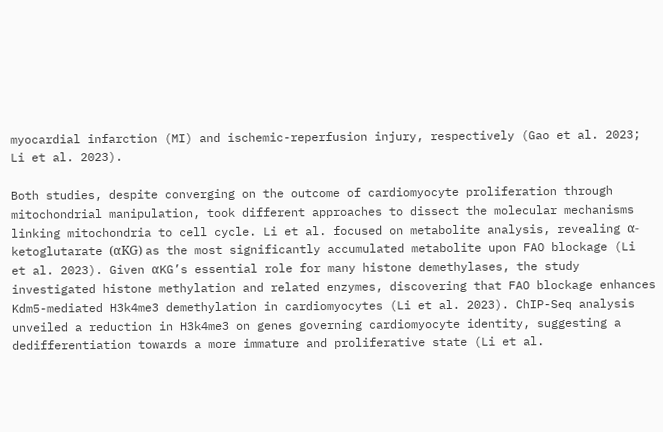myocardial infarction (MI) and ischemic-reperfusion injury, respectively (Gao et al. 2023; Li et al. 2023).

Both studies, despite converging on the outcome of cardiomyocyte proliferation through mitochondrial manipulation, took different approaches to dissect the molecular mechanisms linking mitochondria to cell cycle. Li et al. focused on metabolite analysis, revealing α-ketoglutarate (αKG) as the most significantly accumulated metabolite upon FAO blockage (Li et al. 2023). Given αKG’s essential role for many histone demethylases, the study investigated histone methylation and related enzymes, discovering that FAO blockage enhances Kdm5-mediated H3k4me3 demethylation in cardiomyocytes (Li et al. 2023). ChIP-Seq analysis unveiled a reduction in H3k4me3 on genes governing cardiomyocyte identity, suggesting a dedifferentiation towards a more immature and proliferative state (Li et al.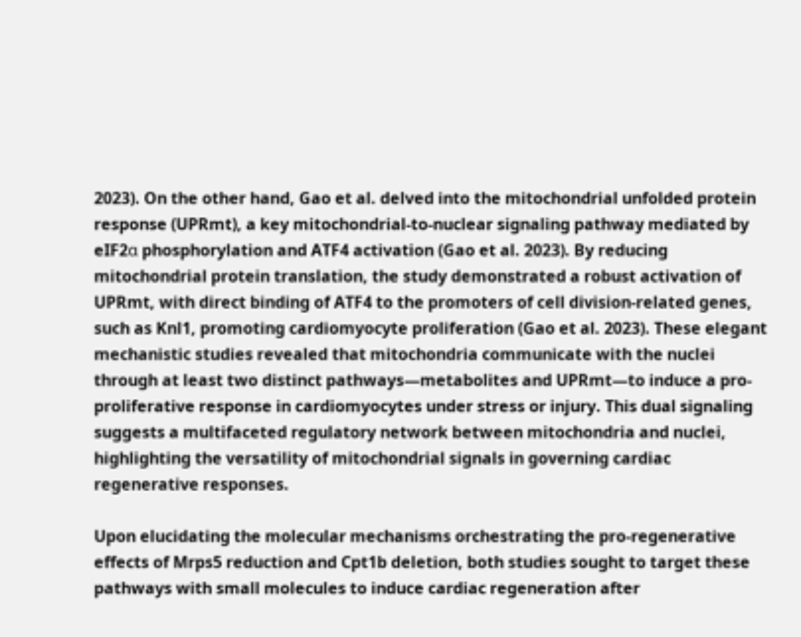2023). On the other hand, Gao et al. delved into the mitochondrial unfolded protein response (UPRmt), a key mitochondrial-to-nuclear signaling pathway mediated by eIF2α phosphorylation and ATF4 activation (Gao et al. 2023). By reducing mitochondrial protein translation, the study demonstrated a robust activation of UPRmt, with direct binding of ATF4 to the promoters of cell division-related genes, such as Knl1, promoting cardiomyocyte proliferation (Gao et al. 2023). These elegant mechanistic studies revealed that mitochondria communicate with the nuclei through at least two distinct pathways—metabolites and UPRmt—to induce a pro-proliferative response in cardiomyocytes under stress or injury. This dual signaling suggests a multifaceted regulatory network between mitochondria and nuclei, highlighting the versatility of mitochondrial signals in governing cardiac regenerative responses.

Upon elucidating the molecular mechanisms orchestrating the pro-regenerative effects of Mrps5 reduction and Cpt1b deletion, both studies sought to target these pathways with small molecules to induce cardiac regeneration after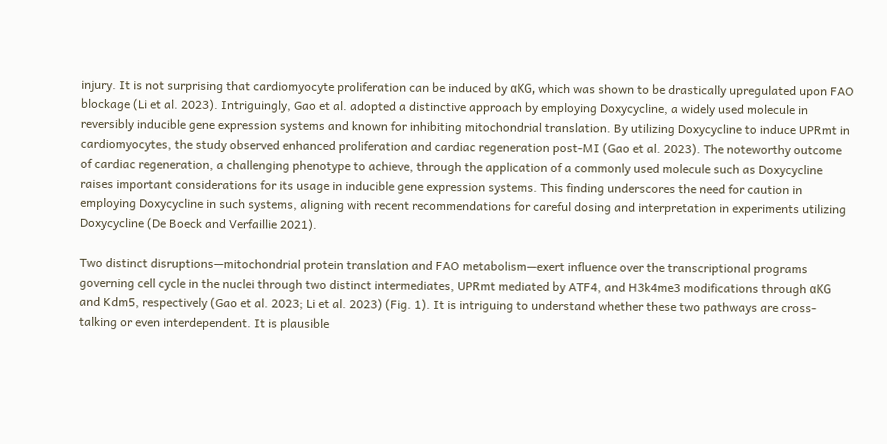injury. It is not surprising that cardiomyocyte proliferation can be induced by αKG, which was shown to be drastically upregulated upon FAO blockage (Li et al. 2023). Intriguingly, Gao et al. adopted a distinctive approach by employing Doxycycline, a widely used molecule in reversibly inducible gene expression systems and known for inhibiting mitochondrial translation. By utilizing Doxycycline to induce UPRmt in cardiomyocytes, the study observed enhanced proliferation and cardiac regeneration post-MI (Gao et al. 2023). The noteworthy outcome of cardiac regeneration, a challenging phenotype to achieve, through the application of a commonly used molecule such as Doxycycline raises important considerations for its usage in inducible gene expression systems. This finding underscores the need for caution in employing Doxycycline in such systems, aligning with recent recommendations for careful dosing and interpretation in experiments utilizing Doxycycline (De Boeck and Verfaillie 2021).

Two distinct disruptions—mitochondrial protein translation and FAO metabolism—exert influence over the transcriptional programs governing cell cycle in the nuclei through two distinct intermediates, UPRmt mediated by ATF4, and H3k4me3 modifications through αKG and Kdm5, respectively (Gao et al. 2023; Li et al. 2023) (Fig. 1). It is intriguing to understand whether these two pathways are cross-talking or even interdependent. It is plausible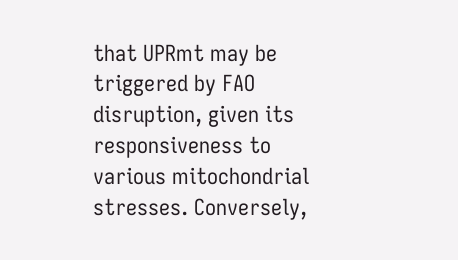that UPRmt may be triggered by FAO disruption, given its responsiveness to various mitochondrial stresses. Conversely,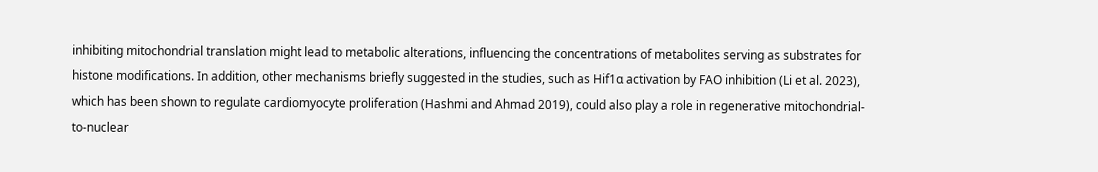inhibiting mitochondrial translation might lead to metabolic alterations, influencing the concentrations of metabolites serving as substrates for histone modifications. In addition, other mechanisms briefly suggested in the studies, such as Hif1α activation by FAO inhibition (Li et al. 2023), which has been shown to regulate cardiomyocyte proliferation (Hashmi and Ahmad 2019), could also play a role in regenerative mitochondrial-to-nuclear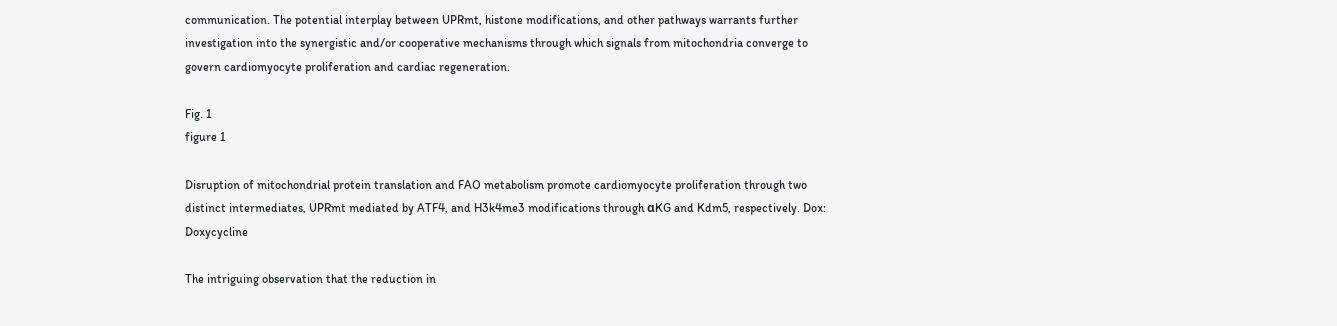communication. The potential interplay between UPRmt, histone modifications, and other pathways warrants further investigation into the synergistic and/or cooperative mechanisms through which signals from mitochondria converge to govern cardiomyocyte proliferation and cardiac regeneration.

Fig. 1
figure 1

Disruption of mitochondrial protein translation and FAO metabolism promote cardiomyocyte proliferation through two distinct intermediates, UPRmt mediated by ATF4, and H3k4me3 modifications through αKG and Kdm5, respectively. Dox: Doxycycline

The intriguing observation that the reduction in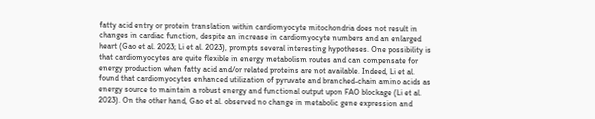fatty acid entry or protein translation within cardiomyocyte mitochondria does not result in changes in cardiac function, despite an increase in cardiomyocyte numbers and an enlarged heart (Gao et al. 2023; Li et al. 2023), prompts several interesting hypotheses. One possibility is that cardiomyocytes are quite flexible in energy metabolism routes and can compensate for energy production when fatty acid and/or related proteins are not available. Indeed, Li et al. found that cardiomyocytes enhanced utilization of pyruvate and branched-chain amino acids as energy source to maintain a robust energy and functional output upon FAO blockage (Li et al. 2023). On the other hand, Gao et al. observed no change in metabolic gene expression and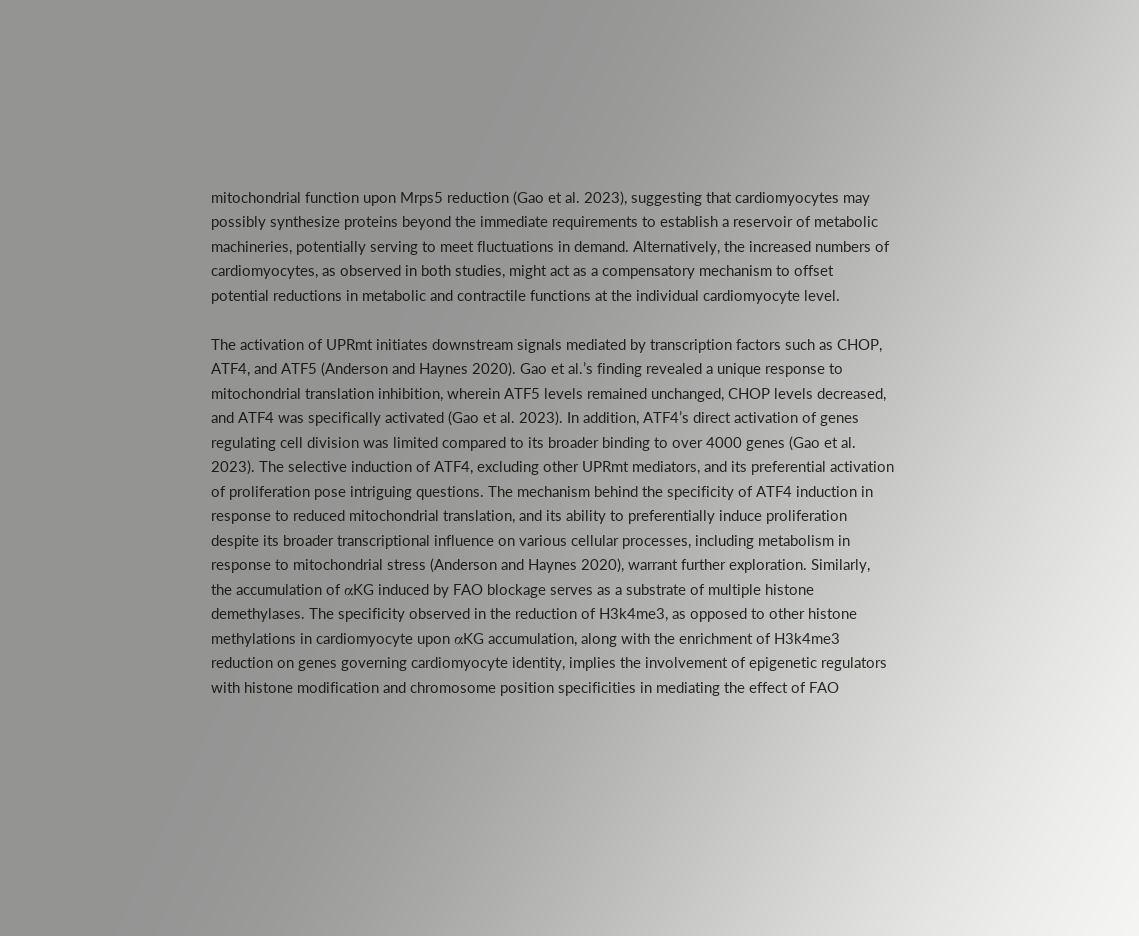mitochondrial function upon Mrps5 reduction (Gao et al. 2023), suggesting that cardiomyocytes may possibly synthesize proteins beyond the immediate requirements to establish a reservoir of metabolic machineries, potentially serving to meet fluctuations in demand. Alternatively, the increased numbers of cardiomyocytes, as observed in both studies, might act as a compensatory mechanism to offset potential reductions in metabolic and contractile functions at the individual cardiomyocyte level.

The activation of UPRmt initiates downstream signals mediated by transcription factors such as CHOP, ATF4, and ATF5 (Anderson and Haynes 2020). Gao et al.’s finding revealed a unique response to mitochondrial translation inhibition, wherein ATF5 levels remained unchanged, CHOP levels decreased, and ATF4 was specifically activated (Gao et al. 2023). In addition, ATF4’s direct activation of genes regulating cell division was limited compared to its broader binding to over 4000 genes (Gao et al. 2023). The selective induction of ATF4, excluding other UPRmt mediators, and its preferential activation of proliferation pose intriguing questions. The mechanism behind the specificity of ATF4 induction in response to reduced mitochondrial translation, and its ability to preferentially induce proliferation despite its broader transcriptional influence on various cellular processes, including metabolism in response to mitochondrial stress (Anderson and Haynes 2020), warrant further exploration. Similarly, the accumulation of αKG induced by FAO blockage serves as a substrate of multiple histone demethylases. The specificity observed in the reduction of H3k4me3, as opposed to other histone methylations in cardiomyocyte upon αKG accumulation, along with the enrichment of H3k4me3 reduction on genes governing cardiomyocyte identity, implies the involvement of epigenetic regulators with histone modification and chromosome position specificities in mediating the effect of FAO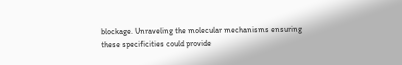blockage. Unraveling the molecular mechanisms ensuring these specificities could provide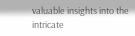valuable insights into the intricate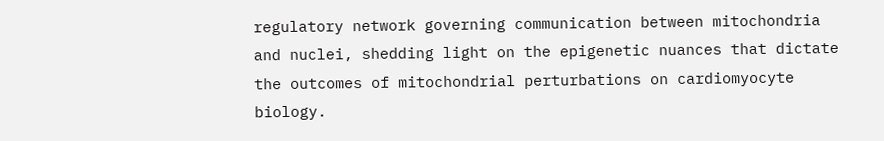regulatory network governing communication between mitochondria and nuclei, shedding light on the epigenetic nuances that dictate the outcomes of mitochondrial perturbations on cardiomyocyte biology.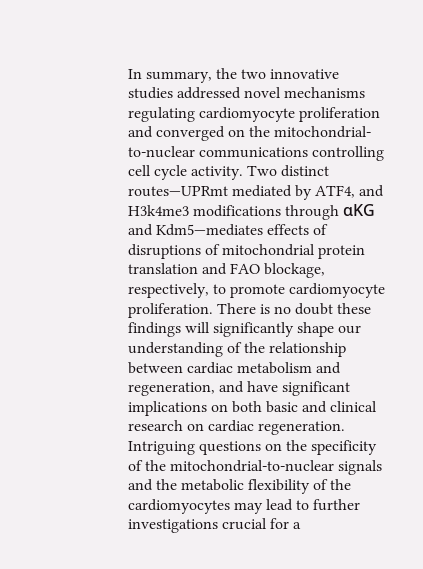In summary, the two innovative studies addressed novel mechanisms regulating cardiomyocyte proliferation and converged on the mitochondrial-to-nuclear communications controlling cell cycle activity. Two distinct routes—UPRmt mediated by ATF4, and H3k4me3 modifications through αKG and Kdm5—mediates effects of disruptions of mitochondrial protein translation and FAO blockage, respectively, to promote cardiomyocyte proliferation. There is no doubt these findings will significantly shape our understanding of the relationship between cardiac metabolism and regeneration, and have significant implications on both basic and clinical research on cardiac regeneration. Intriguing questions on the specificity of the mitochondrial-to-nuclear signals and the metabolic flexibility of the cardiomyocytes may lead to further investigations crucial for a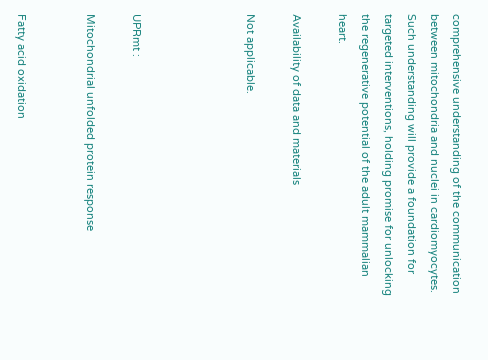comprehensive understanding of the communication between mitochondria and nuclei in cardiomyocytes. Such understanding will provide a foundation for targeted interventions, holding promise for unlocking the regenerative potential of the adult mammalian heart.

Availability of data and materials

Not applicable.




UPRmt :

Mitochondrial unfolded protein response


Fatty acid oxidation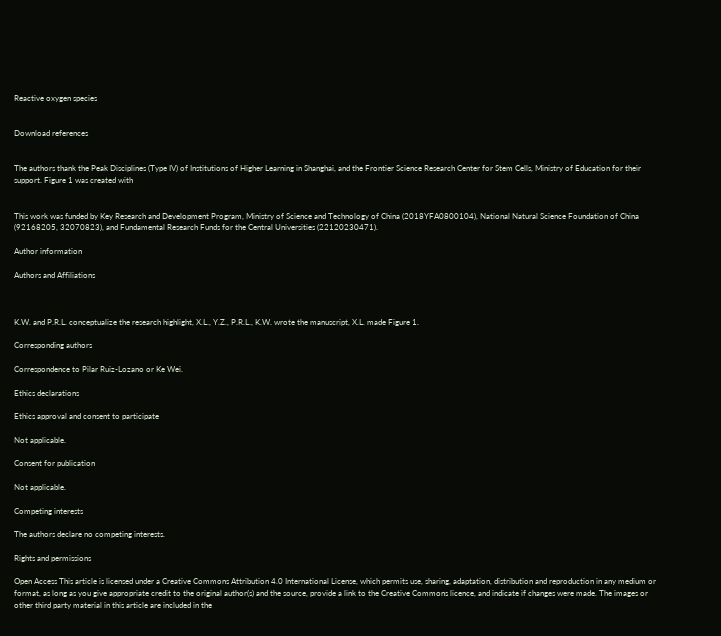Reactive oxygen species


Download references


The authors thank the Peak Disciplines (Type IV) of Institutions of Higher Learning in Shanghai, and the Frontier Science Research Center for Stem Cells, Ministry of Education for their support. Figure 1 was created with


This work was funded by Key Research and Development Program, Ministry of Science and Technology of China (2018YFA0800104), National Natural Science Foundation of China (92168205, 32070823), and Fundamental Research Funds for the Central Universities (22120230471).

Author information

Authors and Affiliations



K.W. and P.R.L. conceptualize the research highlight, X.L., Y.Z., P.R.L., K.W. wrote the manuscript, X.L. made Figure 1.

Corresponding authors

Correspondence to Pilar Ruiz-Lozano or Ke Wei.

Ethics declarations

Ethics approval and consent to participate

Not applicable.

Consent for publication

Not applicable.

Competing interests

The authors declare no competing interests.

Rights and permissions

Open Access This article is licensed under a Creative Commons Attribution 4.0 International License, which permits use, sharing, adaptation, distribution and reproduction in any medium or format, as long as you give appropriate credit to the original author(s) and the source, provide a link to the Creative Commons licence, and indicate if changes were made. The images or other third party material in this article are included in the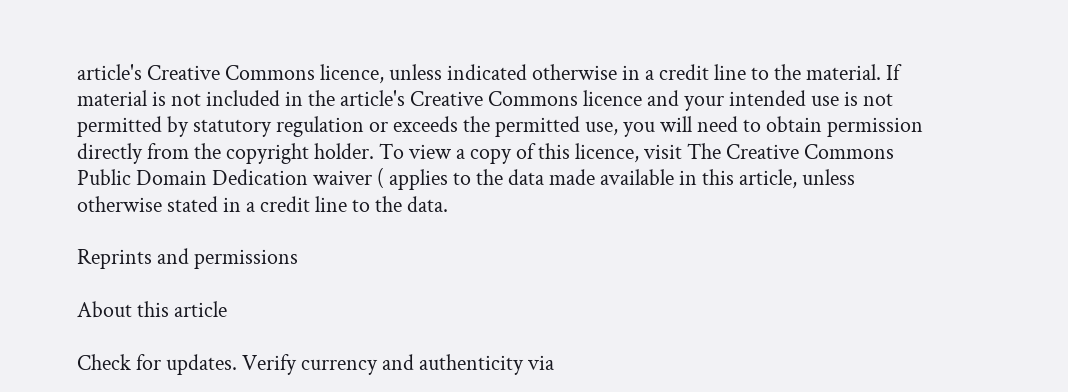article's Creative Commons licence, unless indicated otherwise in a credit line to the material. If material is not included in the article's Creative Commons licence and your intended use is not permitted by statutory regulation or exceeds the permitted use, you will need to obtain permission directly from the copyright holder. To view a copy of this licence, visit The Creative Commons Public Domain Dedication waiver ( applies to the data made available in this article, unless otherwise stated in a credit line to the data.

Reprints and permissions

About this article

Check for updates. Verify currency and authenticity via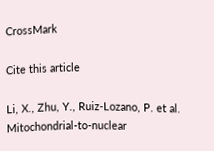CrossMark

Cite this article

Li, X., Zhu, Y., Ruiz-Lozano, P. et al. Mitochondrial-to-nuclear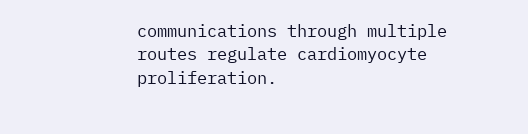communications through multiple routes regulate cardiomyocyte proliferation.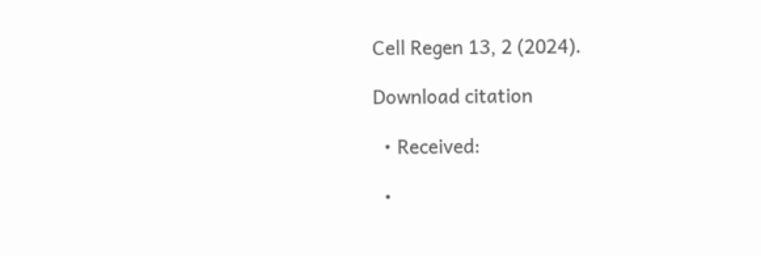Cell Regen 13, 2 (2024).

Download citation

  • Received:

  •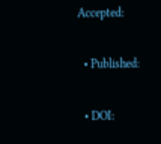Accepted:

  • Published:

  • DOI: